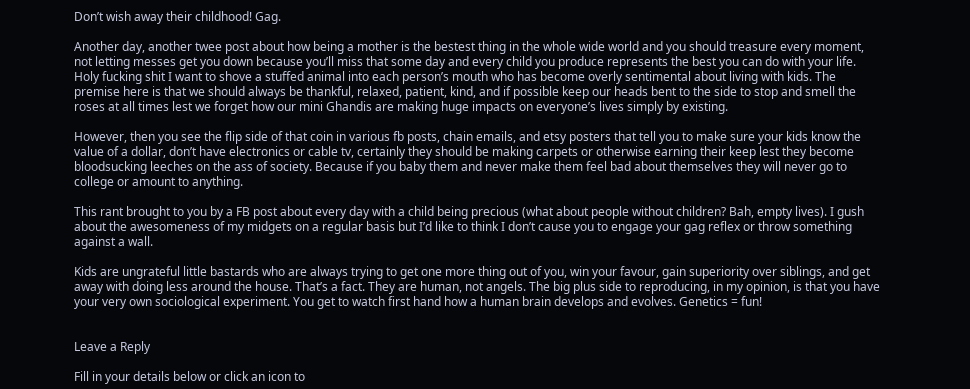Don’t wish away their childhood! Gag.

Another day, another twee post about how being a mother is the bestest thing in the whole wide world and you should treasure every moment, not letting messes get you down because you’ll miss that some day and every child you produce represents the best you can do with your life. Holy fucking shit I want to shove a stuffed animal into each person’s mouth who has become overly sentimental about living with kids. The premise here is that we should always be thankful, relaxed, patient, kind, and if possible keep our heads bent to the side to stop and smell the roses at all times lest we forget how our mini Ghandis are making huge impacts on everyone’s lives simply by existing.

However, then you see the flip side of that coin in various fb posts, chain emails, and etsy posters that tell you to make sure your kids know the value of a dollar, don’t have electronics or cable tv, certainly they should be making carpets or otherwise earning their keep lest they become bloodsucking leeches on the ass of society. Because if you baby them and never make them feel bad about themselves they will never go to college or amount to anything.

This rant brought to you by a FB post about every day with a child being precious (what about people without children? Bah, empty lives). I gush about the awesomeness of my midgets on a regular basis but I’d like to think I don’t cause you to engage your gag reflex or throw something against a wall.

Kids are ungrateful little bastards who are always trying to get one more thing out of you, win your favour, gain superiority over siblings, and get away with doing less around the house. That’s a fact. They are human, not angels. The big plus side to reproducing, in my opinion, is that you have your very own sociological experiment. You get to watch first hand how a human brain develops and evolves. Genetics = fun!


Leave a Reply

Fill in your details below or click an icon to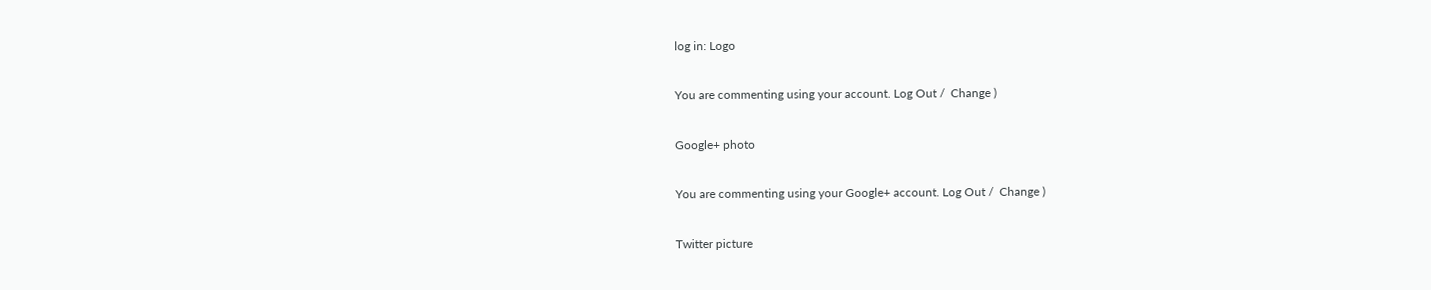log in: Logo

You are commenting using your account. Log Out /  Change )

Google+ photo

You are commenting using your Google+ account. Log Out /  Change )

Twitter picture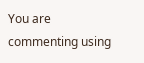You are commenting using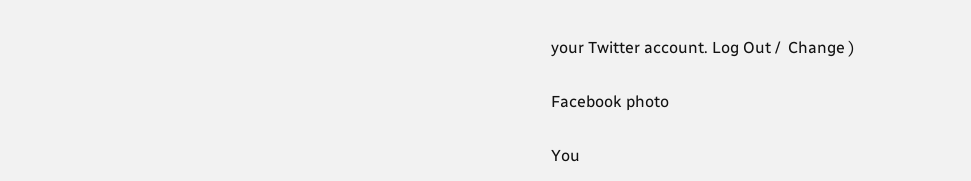your Twitter account. Log Out /  Change )

Facebook photo

You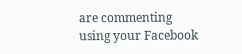are commenting using your Facebook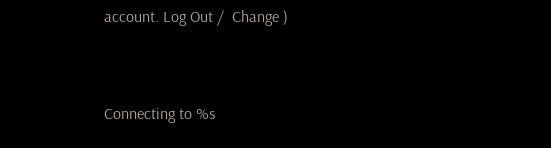account. Log Out /  Change )


Connecting to %s